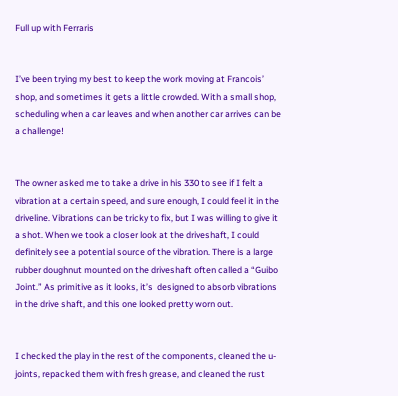Full up with Ferraris


I’ve been trying my best to keep the work moving at Francois’ shop, and sometimes it gets a little crowded. With a small shop, scheduling when a car leaves and when another car arrives can be a challenge!


The owner asked me to take a drive in his 330 to see if I felt a vibration at a certain speed, and sure enough, I could feel it in the driveline. Vibrations can be tricky to fix, but I was willing to give it a shot. When we took a closer look at the driveshaft, I could definitely see a potential source of the vibration. There is a large rubber doughnut mounted on the driveshaft often called a “Guibo Joint.” As primitive as it looks, it’s  designed to absorb vibrations in the drive shaft, and this one looked pretty worn out.


I checked the play in the rest of the components, cleaned the u-joints, repacked them with fresh grease, and cleaned the rust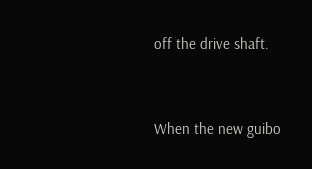off the drive shaft.


When the new guibo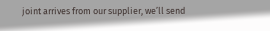joint arrives from our supplier, we’ll send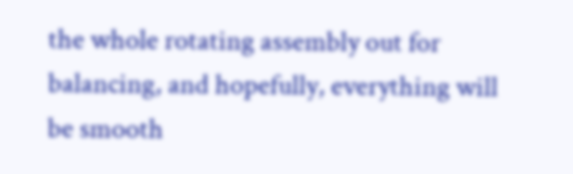the whole rotating assembly out for balancing, and hopefully, everything will be smooth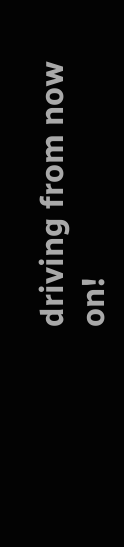driving from now on!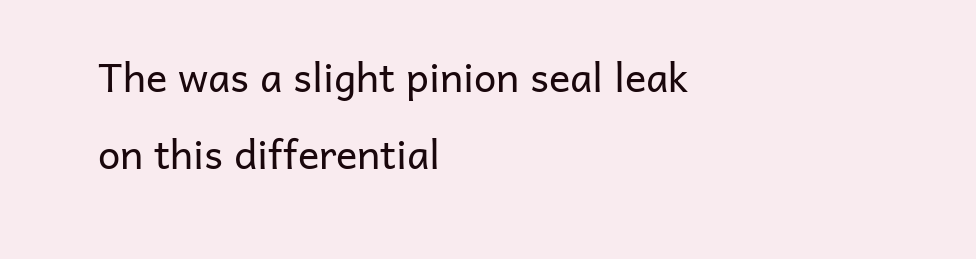The was a slight pinion seal leak on this differential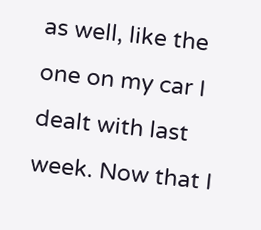as well, like the one on my car I dealt with last week. Now that I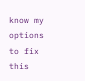know my options to fix this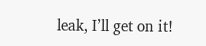leak, I’ll get on it!